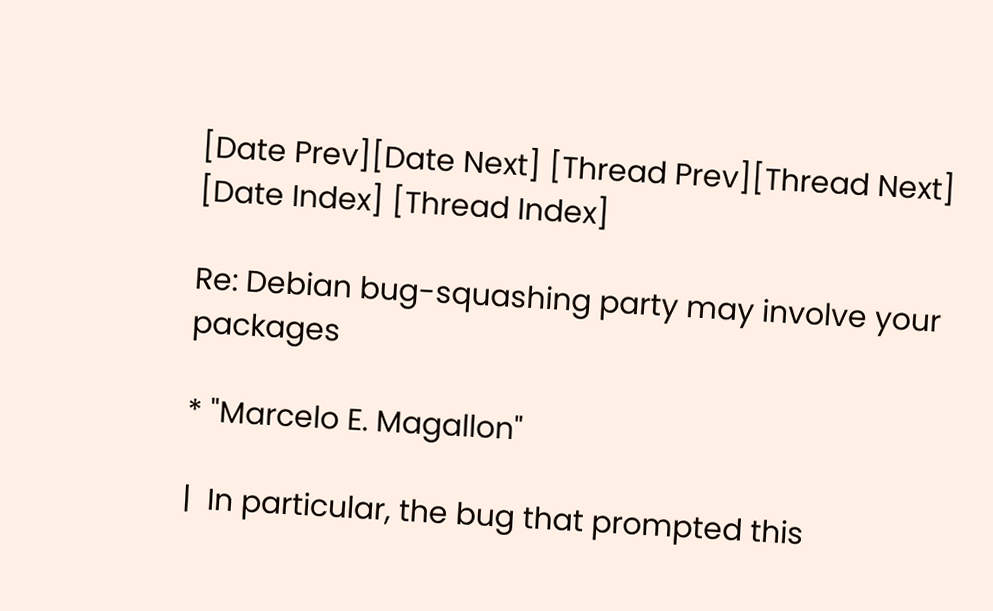[Date Prev][Date Next] [Thread Prev][Thread Next] [Date Index] [Thread Index]

Re: Debian bug-squashing party may involve your packages

* "Marcelo E. Magallon"

|  In particular, the bug that prompted this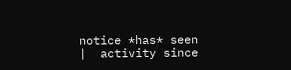notice *has* seen
|  activity since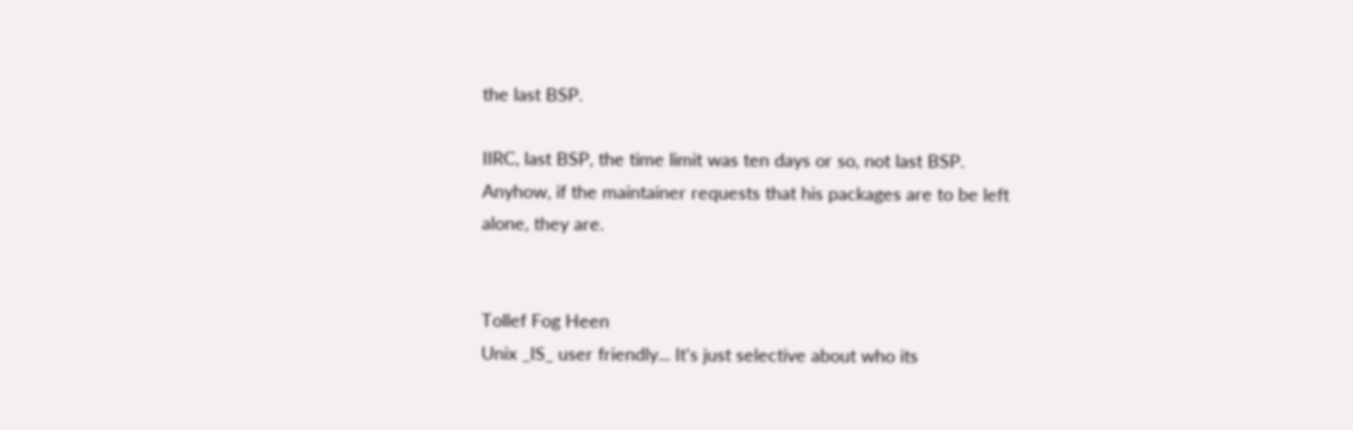the last BSP.

IIRC, last BSP, the time limit was ten days or so, not last BSP.
Anyhow, if the maintainer requests that his packages are to be left
alone, they are.


Tollef Fog Heen
Unix _IS_ user friendly... It's just selective about who its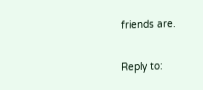friends are.

Reply to: